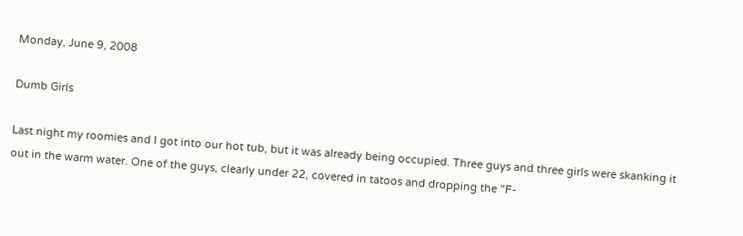Monday, June 9, 2008

Dumb Girls

Last night my roomies and I got into our hot tub, but it was already being occupied. Three guys and three girls were skanking it out in the warm water. One of the guys, clearly under 22, covered in tatoos and dropping the "F-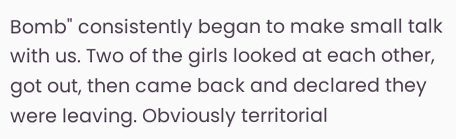Bomb" consistently began to make small talk with us. Two of the girls looked at each other, got out, then came back and declared they were leaving. Obviously territorial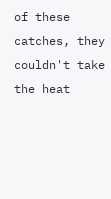of these catches, they couldn't take the heat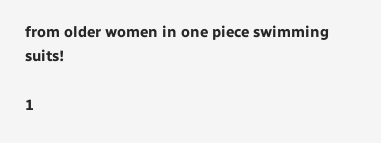from older women in one piece swimming suits!

1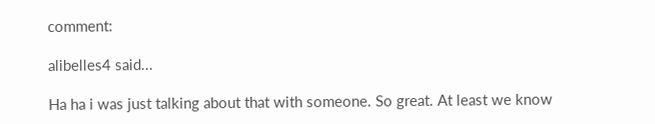comment:

alibelles4 said...

Ha ha i was just talking about that with someone. So great. At least we know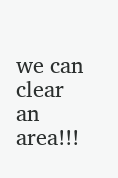we can clear an area!!!